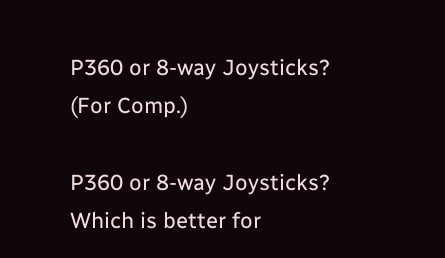P360 or 8-way Joysticks? (For Comp.)

P360 or 8-way Joysticks? Which is better for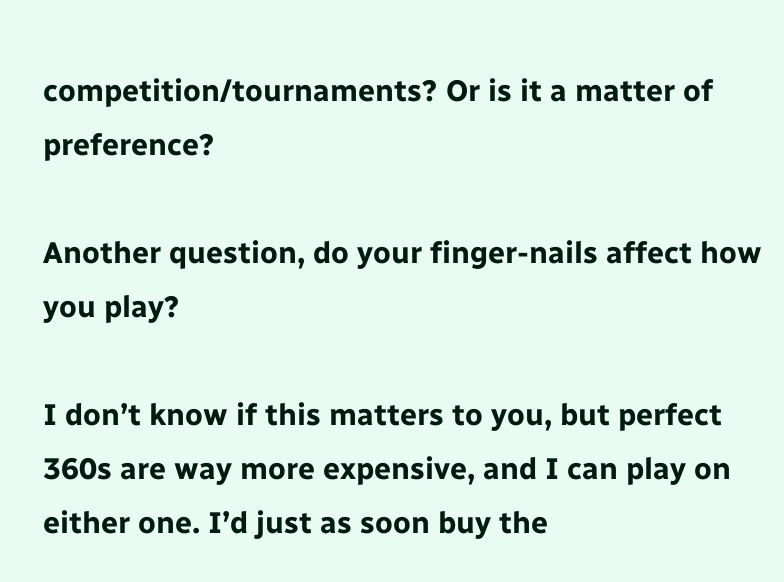competition/tournaments? Or is it a matter of preference?

Another question, do your finger-nails affect how you play?

I don’t know if this matters to you, but perfect 360s are way more expensive, and I can play on either one. I’d just as soon buy the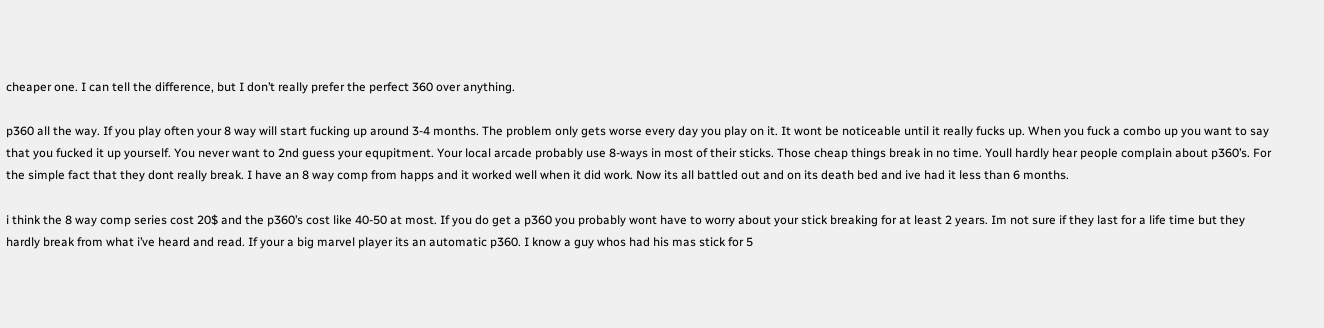cheaper one. I can tell the difference, but I don’t really prefer the perfect 360 over anything.

p360 all the way. If you play often your 8 way will start fucking up around 3-4 months. The problem only gets worse every day you play on it. It wont be noticeable until it really fucks up. When you fuck a combo up you want to say that you fucked it up yourself. You never want to 2nd guess your equpitment. Your local arcade probably use 8-ways in most of their sticks. Those cheap things break in no time. Youll hardly hear people complain about p360’s. For the simple fact that they dont really break. I have an 8 way comp from happs and it worked well when it did work. Now its all battled out and on its death bed and ive had it less than 6 months.

i think the 8 way comp series cost 20$ and the p360’s cost like 40-50 at most. If you do get a p360 you probably wont have to worry about your stick breaking for at least 2 years. Im not sure if they last for a life time but they hardly break from what i’ve heard and read. If your a big marvel player its an automatic p360. I know a guy whos had his mas stick for 5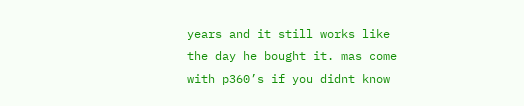years and it still works like the day he bought it. mas come with p360’s if you didnt know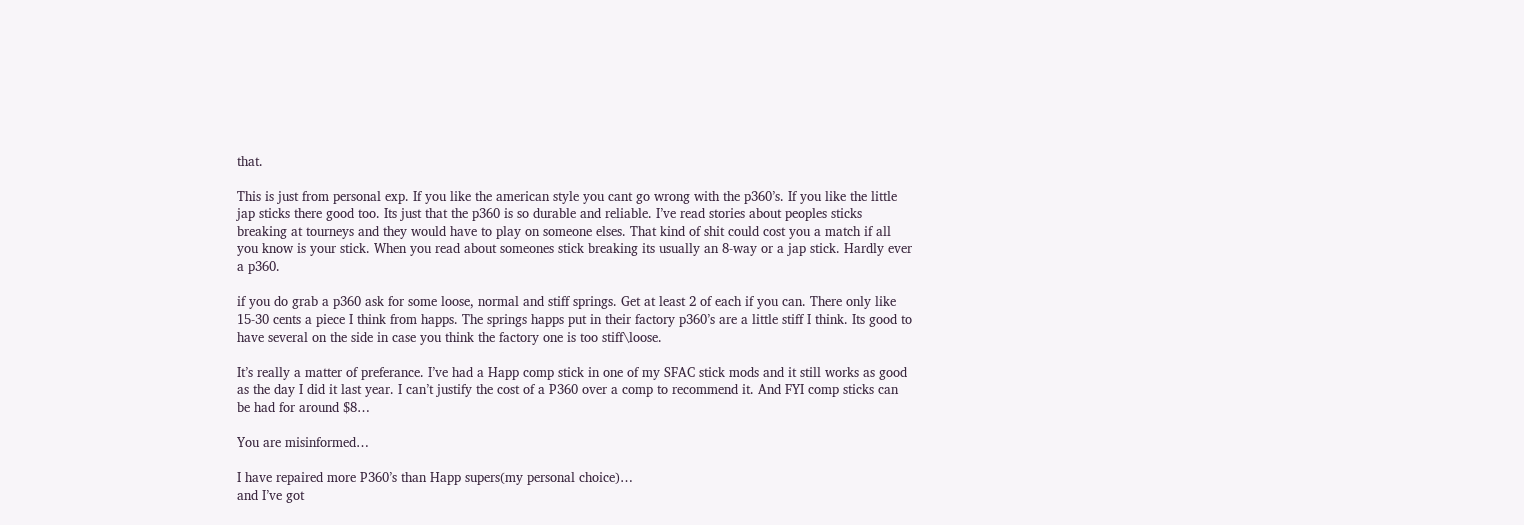that.

This is just from personal exp. If you like the american style you cant go wrong with the p360’s. If you like the little jap sticks there good too. Its just that the p360 is so durable and reliable. I’ve read stories about peoples sticks breaking at tourneys and they would have to play on someone elses. That kind of shit could cost you a match if all you know is your stick. When you read about someones stick breaking its usually an 8-way or a jap stick. Hardly ever a p360.

if you do grab a p360 ask for some loose, normal and stiff springs. Get at least 2 of each if you can. There only like 15-30 cents a piece I think from happs. The springs happs put in their factory p360’s are a little stiff I think. Its good to have several on the side in case you think the factory one is too stiff\loose.

It’s really a matter of preferance. I’ve had a Happ comp stick in one of my SFAC stick mods and it still works as good as the day I did it last year. I can’t justify the cost of a P360 over a comp to recommend it. And FYI comp sticks can be had for around $8…

You are misinformed…

I have repaired more P360’s than Happ supers(my personal choice)…
and I’ve got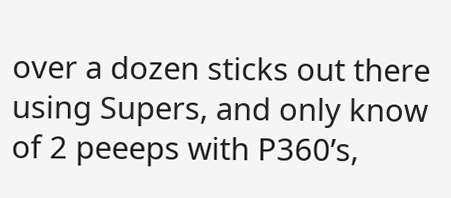over a dozen sticks out there using Supers, and only know of 2 peeeps with P360’s,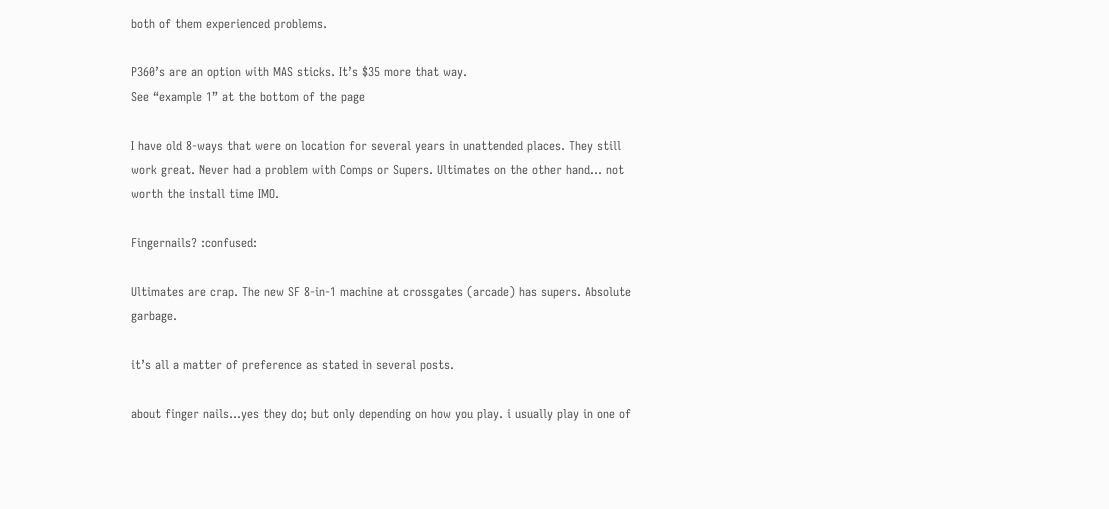both of them experienced problems.

P360’s are an option with MAS sticks. It’s $35 more that way.
See “example 1” at the bottom of the page

I have old 8-ways that were on location for several years in unattended places. They still work great. Never had a problem with Comps or Supers. Ultimates on the other hand… not worth the install time IMO.

Fingernails? :confused:

Ultimates are crap. The new SF 8-in-1 machine at crossgates (arcade) has supers. Absolute garbage.

it’s all a matter of preference as stated in several posts.

about finger nails…yes they do; but only depending on how you play. i usually play in one of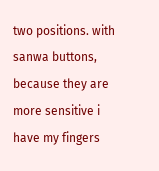two positions. with sanwa buttons, because they are more sensitive i have my fingers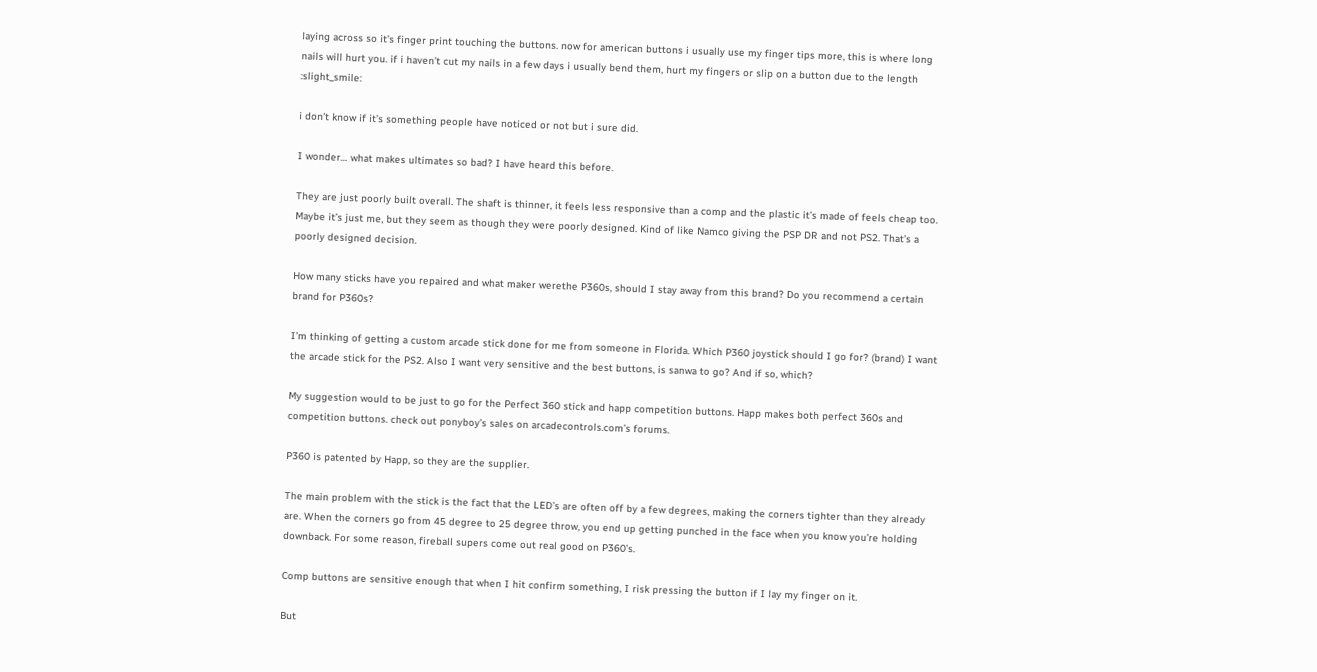laying across so it’s finger print touching the buttons. now for american buttons i usually use my finger tips more, this is where long nails will hurt you. if i haven’t cut my nails in a few days i usually bend them, hurt my fingers or slip on a button due to the length :slight_smile:

i don’t know if it’s something people have noticed or not but i sure did.

I wonder… what makes ultimates so bad? I have heard this before.

They are just poorly built overall. The shaft is thinner, it feels less responsive than a comp and the plastic it’s made of feels cheap too. Maybe it’s just me, but they seem as though they were poorly designed. Kind of like Namco giving the PSP DR and not PS2. That’s a poorly designed decision.

How many sticks have you repaired and what maker werethe P360s, should I stay away from this brand? Do you recommend a certain brand for P360s?

I’m thinking of getting a custom arcade stick done for me from someone in Florida. Which P360 joystick should I go for? (brand) I want the arcade stick for the PS2. Also I want very sensitive and the best buttons, is sanwa to go? And if so, which?

My suggestion would to be just to go for the Perfect 360 stick and happ competition buttons. Happ makes both perfect 360s and competition buttons. check out ponyboy’s sales on arcadecontrols.com’s forums.

P360 is patented by Happ, so they are the supplier.

The main problem with the stick is the fact that the LED’s are often off by a few degrees, making the corners tighter than they already are. When the corners go from 45 degree to 25 degree throw, you end up getting punched in the face when you know you’re holding downback. For some reason, fireball supers come out real good on P360’s.

Comp buttons are sensitive enough that when I hit confirm something, I risk pressing the button if I lay my finger on it.

But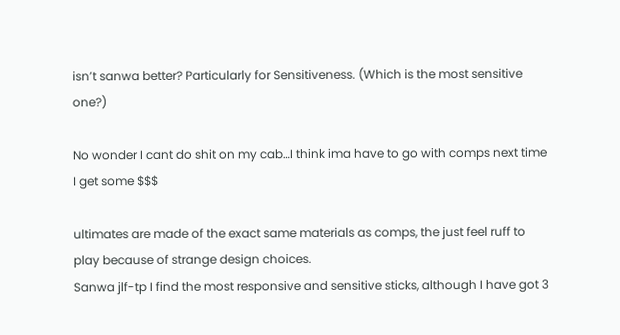isn’t sanwa better? Particularly for Sensitiveness. (Which is the most sensitive one?)

No wonder I cant do shit on my cab…I think ima have to go with comps next time I get some $$$

ultimates are made of the exact same materials as comps, the just feel ruff to play because of strange design choices.
Sanwa jlf-tp I find the most responsive and sensitive sticks, although I have got 3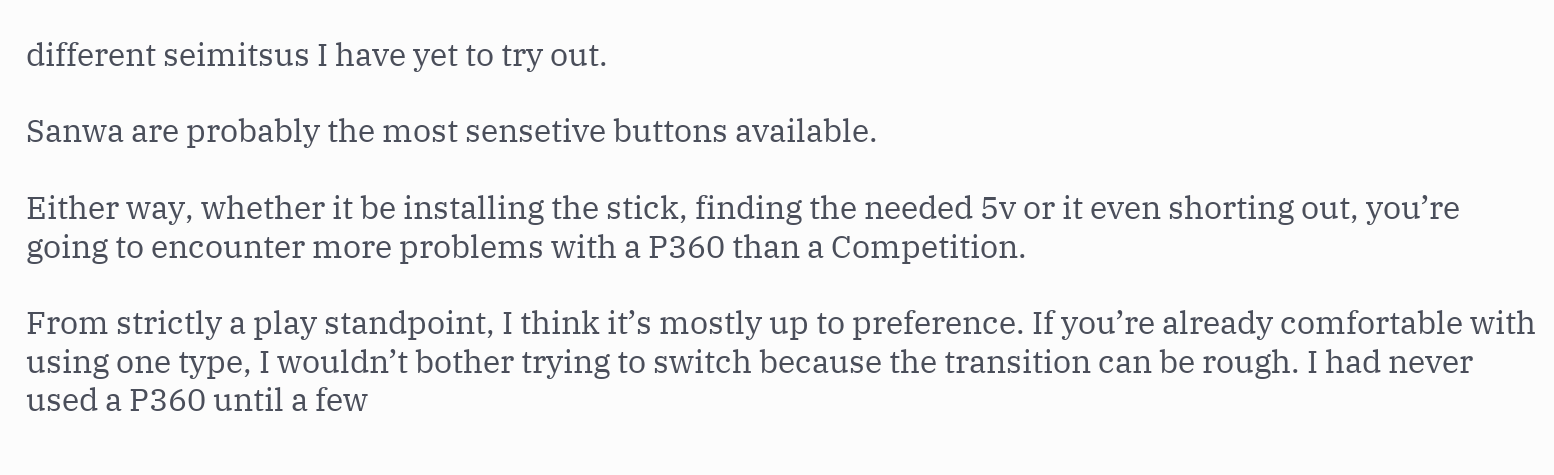different seimitsus I have yet to try out.

Sanwa are probably the most sensetive buttons available.

Either way, whether it be installing the stick, finding the needed 5v or it even shorting out, you’re going to encounter more problems with a P360 than a Competition.

From strictly a play standpoint, I think it’s mostly up to preference. If you’re already comfortable with using one type, I wouldn’t bother trying to switch because the transition can be rough. I had never used a P360 until a few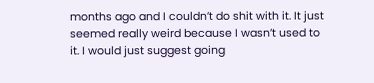months ago and I couldn’t do shit with it. It just seemed really weird because I wasn’t used to it. I would just suggest going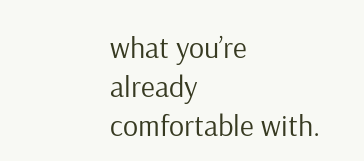what you’re already comfortable with.